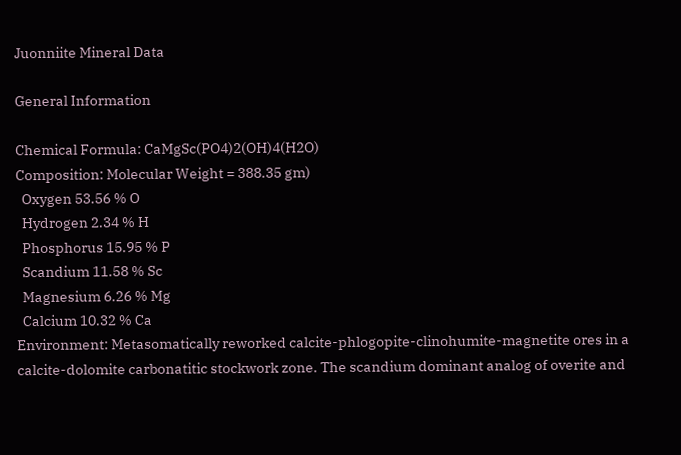Juonniite Mineral Data

General Information

Chemical Formula: CaMgSc(PO4)2(OH)4(H2O)
Composition: Molecular Weight = 388.35 gm)
  Oxygen 53.56 % O
  Hydrogen 2.34 % H
  Phosphorus 15.95 % P
  Scandium 11.58 % Sc
  Magnesium 6.26 % Mg
  Calcium 10.32 % Ca
Environment: Metasomatically reworked calcite-phlogopite-clinohumite-magnetite ores in a calcite-dolomite carbonatitic stockwork zone. The scandium dominant analog of overite and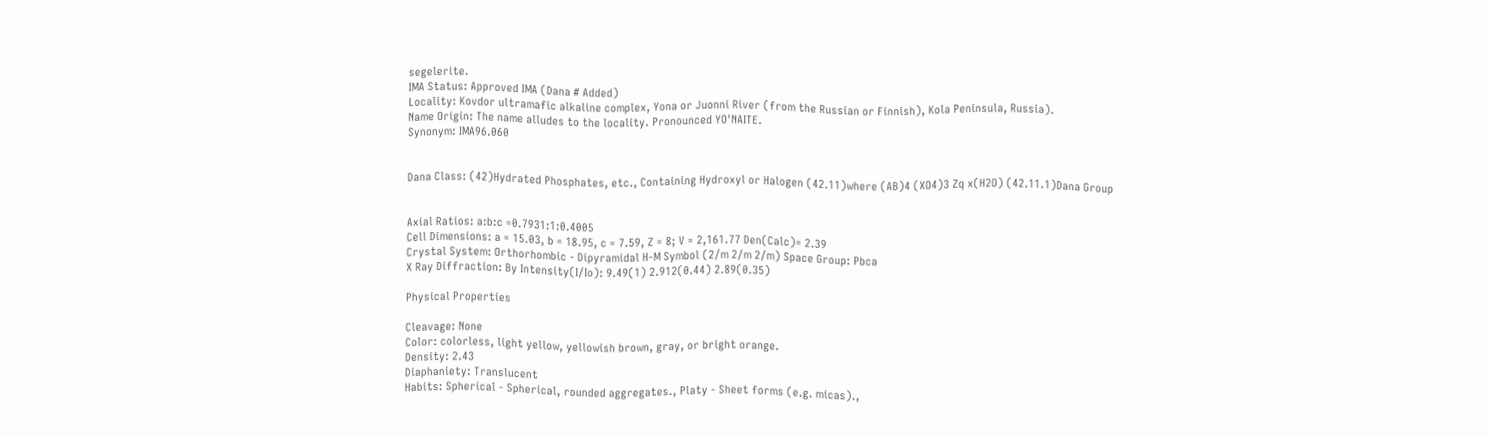segelerite.
IMA Status: Approved IMA (Dana # Added)
Locality: Kovdor ultramafic alkaline complex, Yona or Juonni River (from the Russian or Finnish), Kola Peninsula, Russia).
Name Origin: The name alludes to the locality. Pronounced YO'NAITE.
Synonym: IMA96.060


Dana Class: (42)Hydrated Phosphates, etc., Containing Hydroxyl or Halogen (42.11)where (AB)4 (XO4)3 Zq x(H2O) (42.11.1)Dana Group


Axial Ratios: a:b:c =0.7931:1:0.4005
Cell Dimensions: a = 15.03, b = 18.95, c = 7.59, Z = 8; V = 2,161.77 Den(Calc)= 2.39
Crystal System: Orthorhombic - Dipyramidal H-M Symbol (2/m 2/m 2/m) Space Group: Pbca
X Ray Diffraction: By Intensity(I/Io): 9.49(1) 2.912(0.44) 2.89(0.35)

Physical Properties

Cleavage: None
Color: colorless, light yellow, yellowish brown, gray, or bright orange.
Density: 2.43
Diaphaniety: Translucent
Habits: Spherical - Spherical, rounded aggregates., Platy - Sheet forms (e.g. micas).,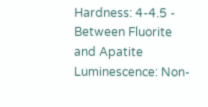Hardness: 4-4.5 - Between Fluorite and Apatite
Luminescence: Non-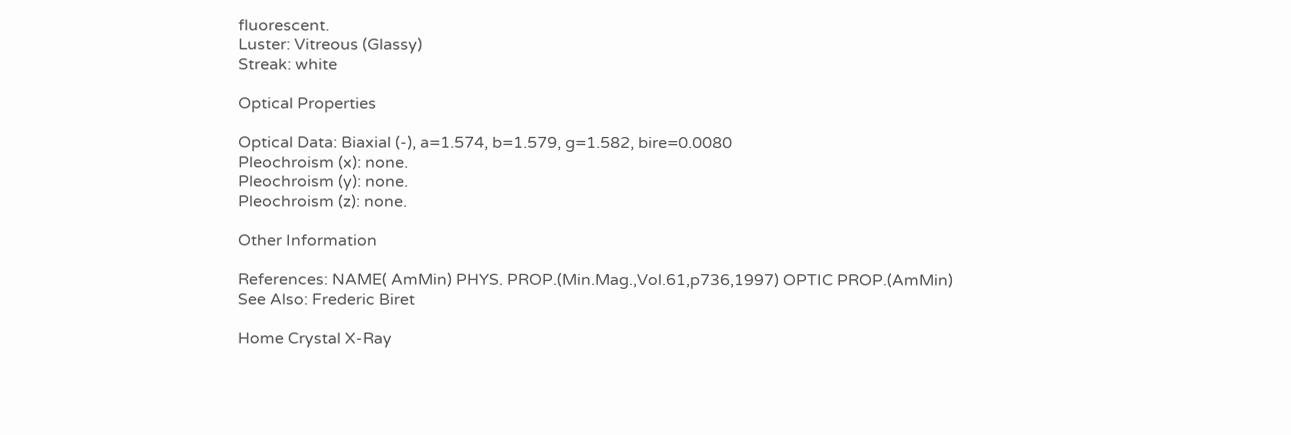fluorescent.
Luster: Vitreous (Glassy)
Streak: white

Optical Properties

Optical Data: Biaxial (-), a=1.574, b=1.579, g=1.582, bire=0.0080
Pleochroism (x): none.
Pleochroism (y): none.
Pleochroism (z): none.

Other Information

References: NAME( AmMin) PHYS. PROP.(Min.Mag.,Vol.61,p736,1997) OPTIC PROP.(AmMin)
See Also: Frederic Biret

Home Crystal X-Ray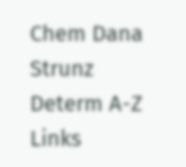Chem Dana Strunz Determ A-Z Links